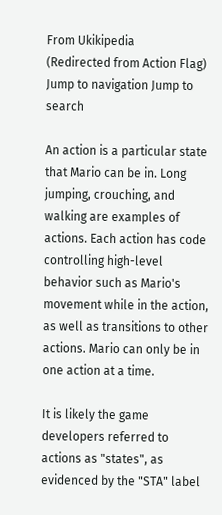From Ukikipedia
(Redirected from Action Flag)
Jump to navigation Jump to search

An action is a particular state that Mario can be in. Long jumping, crouching, and walking are examples of actions. Each action has code controlling high-level behavior such as Mario's movement while in the action, as well as transitions to other actions. Mario can only be in one action at a time.

It is likely the game developers referred to actions as "states", as evidenced by the "STA" label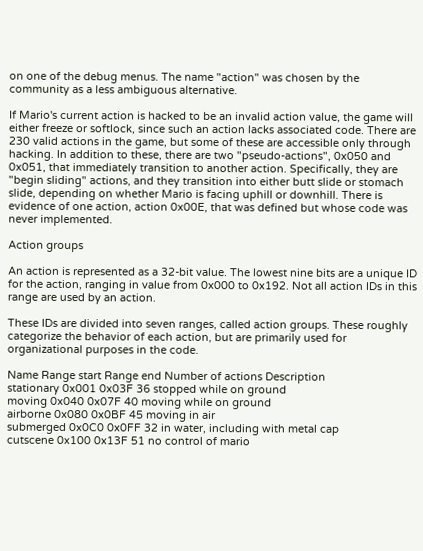on one of the debug menus. The name "action" was chosen by the community as a less ambiguous alternative.

If Mario's current action is hacked to be an invalid action value, the game will either freeze or softlock, since such an action lacks associated code. There are 230 valid actions in the game, but some of these are accessible only through hacking. In addition to these, there are two "pseudo-actions", 0x050 and 0x051, that immediately transition to another action. Specifically, they are "begin sliding" actions, and they transition into either butt slide or stomach slide, depending on whether Mario is facing uphill or downhill. There is evidence of one action, action 0x00E, that was defined but whose code was never implemented.

Action groups

An action is represented as a 32-bit value. The lowest nine bits are a unique ID for the action, ranging in value from 0x000 to 0x192. Not all action IDs in this range are used by an action.

These IDs are divided into seven ranges, called action groups. These roughly categorize the behavior of each action, but are primarily used for organizational purposes in the code.

Name Range start Range end Number of actions Description
stationary 0x001 0x03F 36 stopped while on ground
moving 0x040 0x07F 40 moving while on ground
airborne 0x080 0x0BF 45 moving in air
submerged 0x0C0 0x0FF 32 in water, including with metal cap
cutscene 0x100 0x13F 51 no control of mario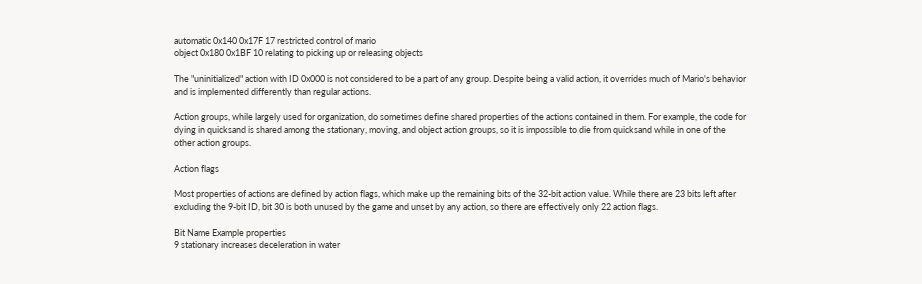automatic 0x140 0x17F 17 restricted control of mario
object 0x180 0x1BF 10 relating to picking up or releasing objects

The "uninitialized" action with ID 0x000 is not considered to be a part of any group. Despite being a valid action, it overrides much of Mario's behavior and is implemented differently than regular actions.

Action groups, while largely used for organization, do sometimes define shared properties of the actions contained in them. For example, the code for dying in quicksand is shared among the stationary, moving, and object action groups, so it is impossible to die from quicksand while in one of the other action groups.

Action flags

Most properties of actions are defined by action flags, which make up the remaining bits of the 32-bit action value. While there are 23 bits left after excluding the 9-bit ID, bit 30 is both unused by the game and unset by any action, so there are effectively only 22 action flags.

Bit Name Example properties
9 stationary increases deceleration in water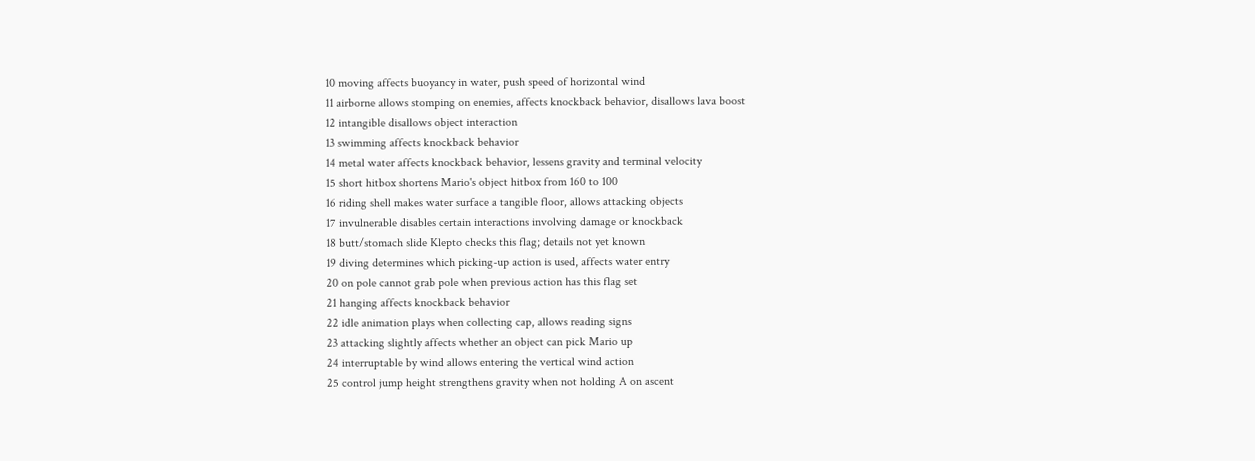10 moving affects buoyancy in water, push speed of horizontal wind
11 airborne allows stomping on enemies, affects knockback behavior, disallows lava boost
12 intangible disallows object interaction
13 swimming affects knockback behavior
14 metal water affects knockback behavior, lessens gravity and terminal velocity
15 short hitbox shortens Mario's object hitbox from 160 to 100
16 riding shell makes water surface a tangible floor, allows attacking objects
17 invulnerable disables certain interactions involving damage or knockback
18 butt/stomach slide Klepto checks this flag; details not yet known
19 diving determines which picking-up action is used, affects water entry
20 on pole cannot grab pole when previous action has this flag set
21 hanging affects knockback behavior
22 idle animation plays when collecting cap, allows reading signs
23 attacking slightly affects whether an object can pick Mario up
24 interruptable by wind allows entering the vertical wind action
25 control jump height strengthens gravity when not holding A on ascent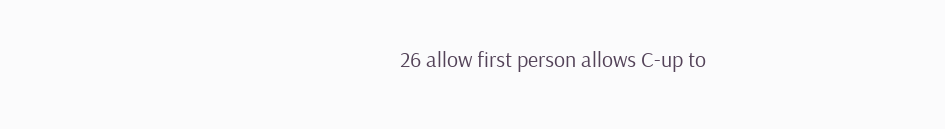26 allow first person allows C-up to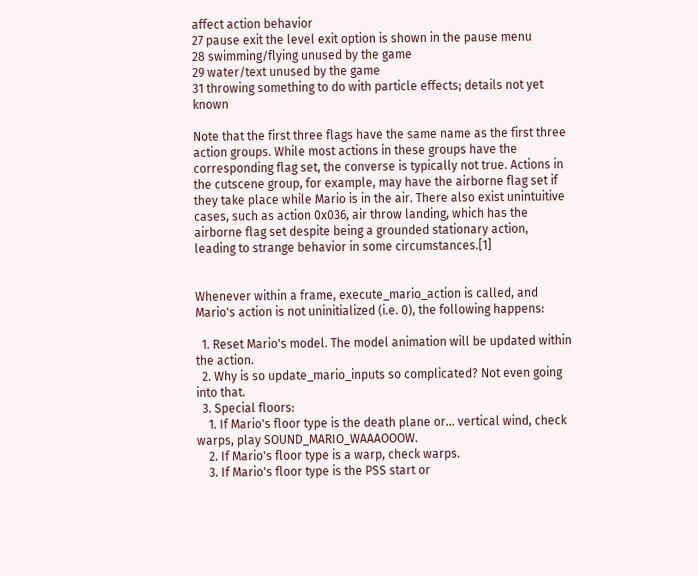affect action behavior
27 pause exit the level exit option is shown in the pause menu
28 swimming/flying unused by the game
29 water/text unused by the game
31 throwing something to do with particle effects; details not yet known

Note that the first three flags have the same name as the first three action groups. While most actions in these groups have the corresponding flag set, the converse is typically not true. Actions in the cutscene group, for example, may have the airborne flag set if they take place while Mario is in the air. There also exist unintuitive cases, such as action 0x036, air throw landing, which has the airborne flag set despite being a grounded stationary action, leading to strange behavior in some circumstances.[1]


Whenever within a frame, execute_mario_action is called, and Mario's action is not uninitialized (i.e. 0), the following happens:

  1. Reset Mario's model. The model animation will be updated within the action.
  2. Why is so update_mario_inputs so complicated? Not even going into that.
  3. Special floors:
    1. If Mario's floor type is the death plane or... vertical wind, check warps, play SOUND_MARIO_WAAAOOOW.
    2. If Mario's floor type is a warp, check warps.
    3. If Mario's floor type is the PSS start or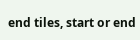end tiles, start or end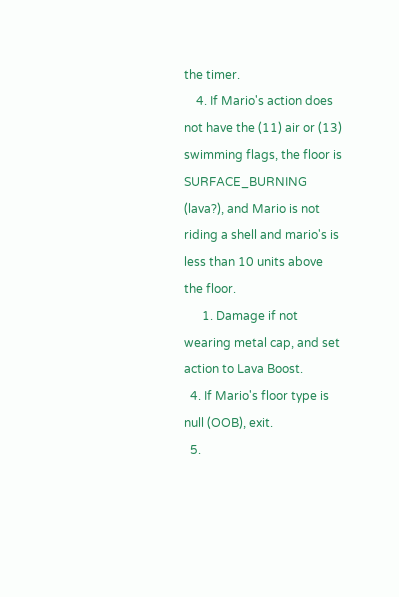the timer.
    4. If Mario's action does not have the (11) air or (13) swimming flags, the floor is SURFACE_BURNING (lava?), and Mario is not riding a shell and mario's is less than 10 units above the floor.
      1. Damage if not wearing metal cap, and set action to Lava Boost.
  4. If Mario's floor type is null (OOB), exit.
  5.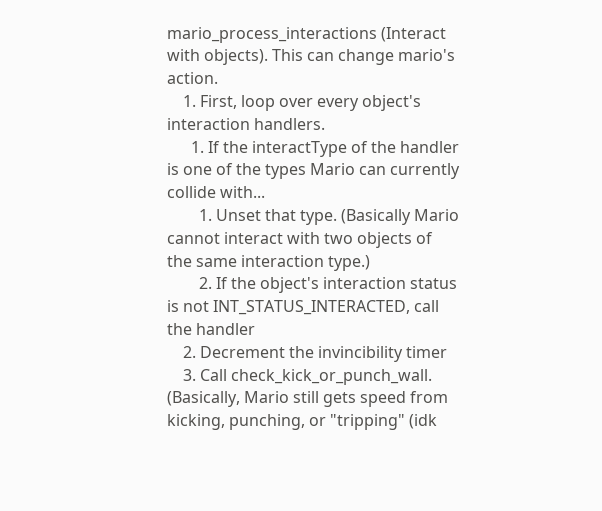mario_process_interactions (Interact with objects). This can change mario's action.
    1. First, loop over every object's interaction handlers.
      1. If the interactType of the handler is one of the types Mario can currently collide with...
        1. Unset that type. (Basically Mario cannot interact with two objects of the same interaction type.)
        2. If the object's interaction status is not INT_STATUS_INTERACTED, call the handler
    2. Decrement the invincibility timer
    3. Call check_kick_or_punch_wall. (Basically, Mario still gets speed from kicking, punching, or "tripping" (idk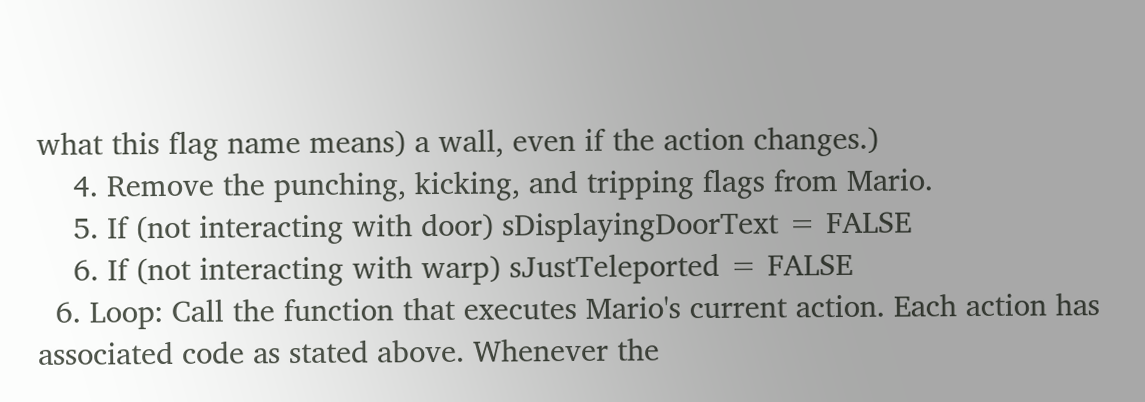what this flag name means) a wall, even if the action changes.)
    4. Remove the punching, kicking, and tripping flags from Mario.
    5. If (not interacting with door) sDisplayingDoorText = FALSE
    6. If (not interacting with warp) sJustTeleported = FALSE
  6. Loop: Call the function that executes Mario's current action. Each action has associated code as stated above. Whenever the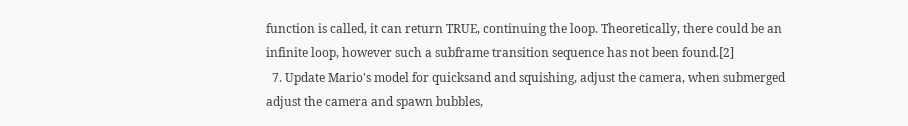function is called, it can return TRUE, continuing the loop. Theoretically, there could be an infinite loop, however such a subframe transition sequence has not been found.[2]
  7. Update Mario's model for quicksand and squishing, adjust the camera, when submerged adjust the camera and spawn bubbles,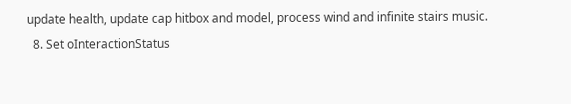update health, update cap hitbox and model, process wind and infinite stairs music.
  8. Set oInteractionStatus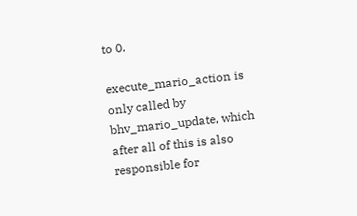to 0.

execute_mario_action is only called by bhv_mario_update, which after all of this is also responsible for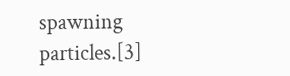spawning particles.[3]